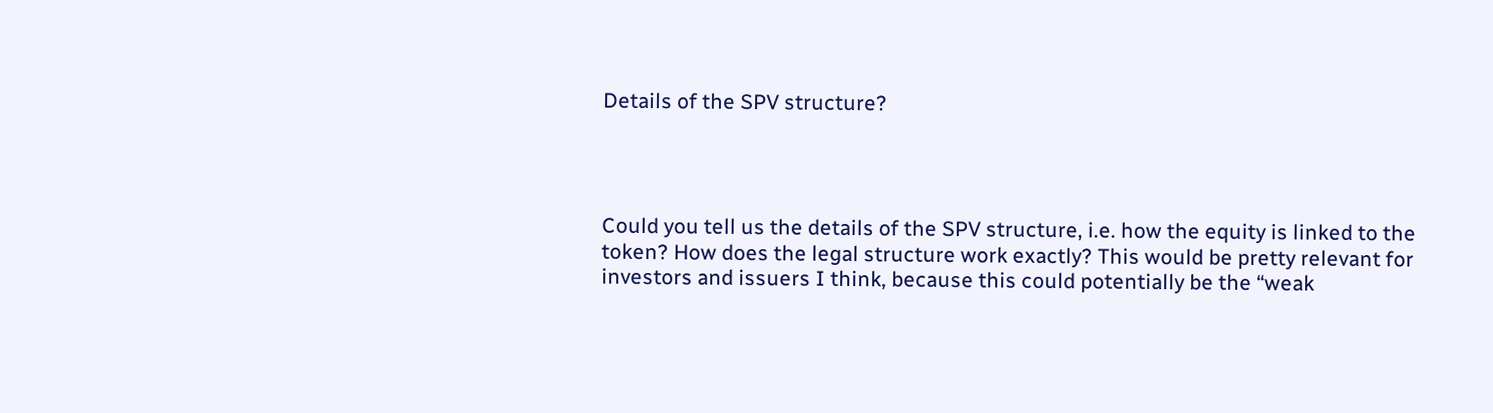Details of the SPV structure?




Could you tell us the details of the SPV structure, i.e. how the equity is linked to the token? How does the legal structure work exactly? This would be pretty relevant for investors and issuers I think, because this could potentially be the “weak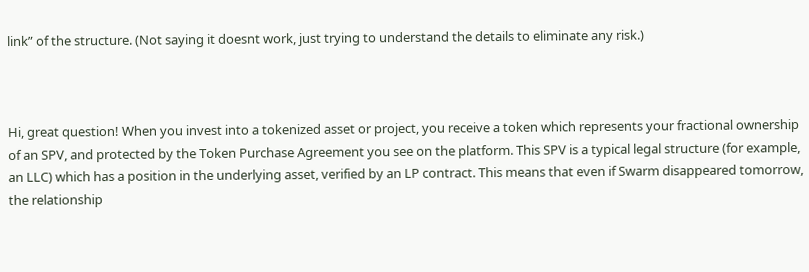link” of the structure. (Not saying it doesnt work, just trying to understand the details to eliminate any risk.)



Hi, great question! When you invest into a tokenized asset or project, you receive a token which represents your fractional ownership of an SPV, and protected by the Token Purchase Agreement you see on the platform. This SPV is a typical legal structure (for example, an LLC) which has a position in the underlying asset, verified by an LP contract. This means that even if Swarm disappeared tomorrow, the relationship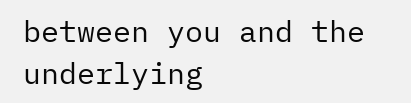between you and the underlying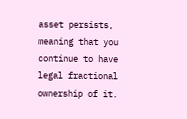asset persists, meaning that you continue to have legal fractional ownership of it.